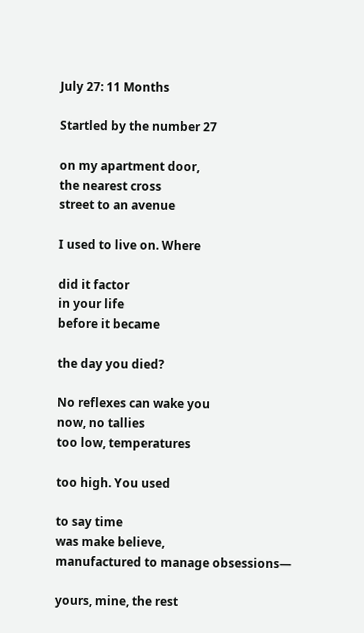July 27: 11 Months

Startled by the number 27

on my apartment door,
the nearest cross
street to an avenue

I used to live on. Where

did it factor
in your life
before it became

the day you died?

No reflexes can wake you
now, no tallies
too low, temperatures

too high. You used

to say time
was make believe,
manufactured to manage obsessions—

yours, mine, the rest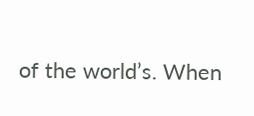of the world’s. When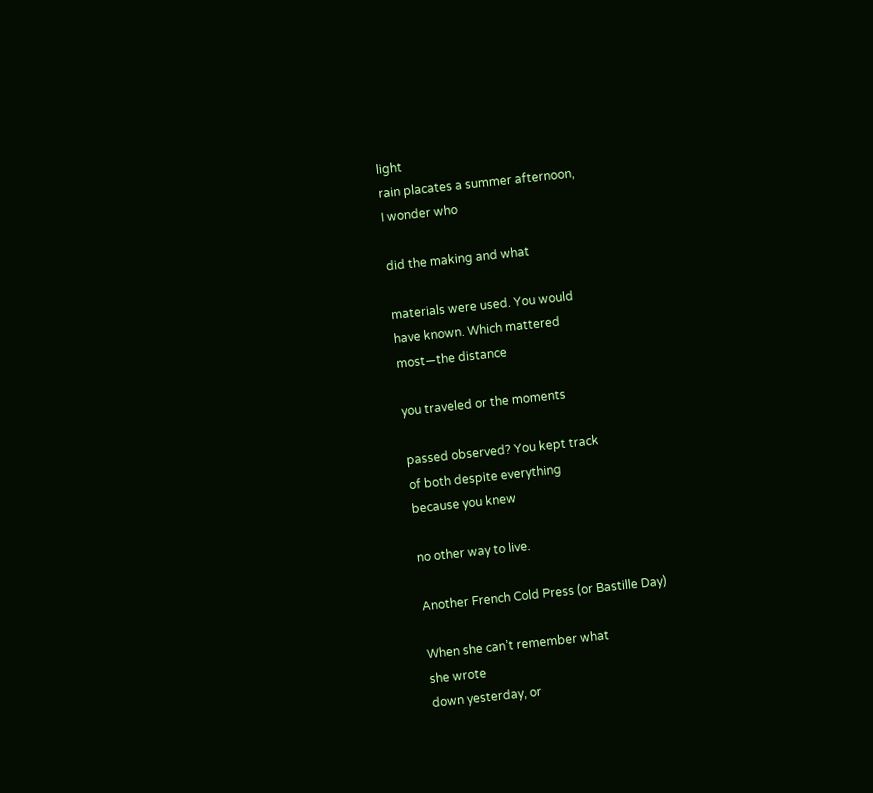light
rain placates a summer afternoon,
I wonder who

did the making and what

materials were used. You would
have known. Which mattered
most—the distance

you traveled or the moments

passed observed? You kept track
of both despite everything
because you knew

no other way to live.

Another French Cold Press (or Bastille Day)

When she can’t remember what
she wrote
down yesterday, or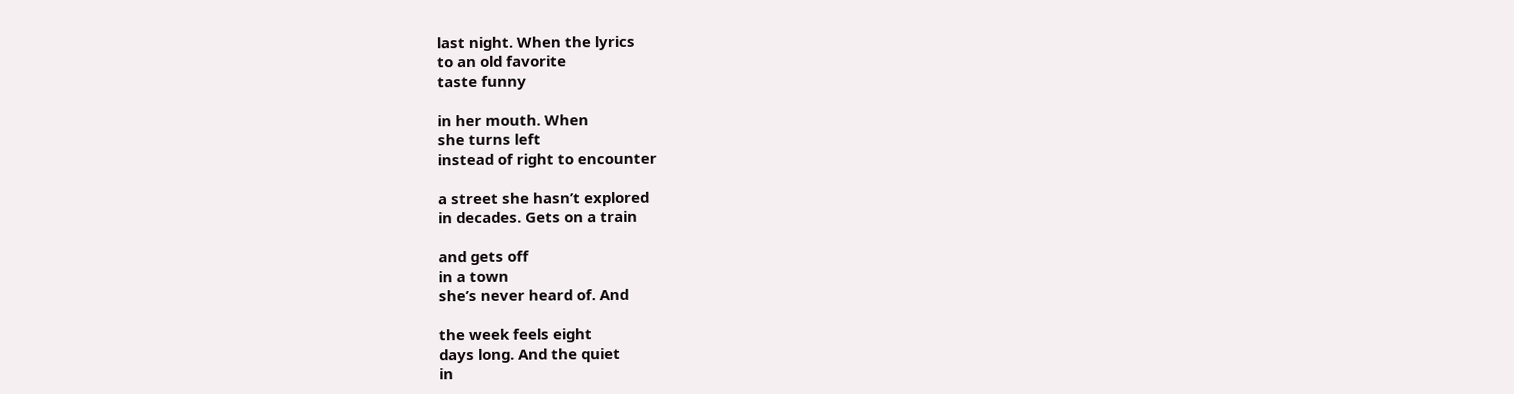last night. When the lyrics
to an old favorite
taste funny

in her mouth. When
she turns left
instead of right to encounter

a street she hasn’t explored
in decades. Gets on a train

and gets off
in a town
she’s never heard of. And

the week feels eight
days long. And the quiet
in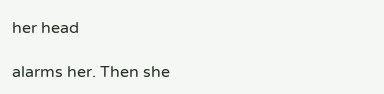her head

alarms her. Then she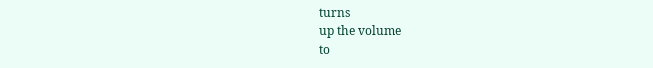turns
up the volume
to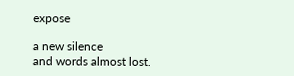expose

a new silence
and words almost lost.